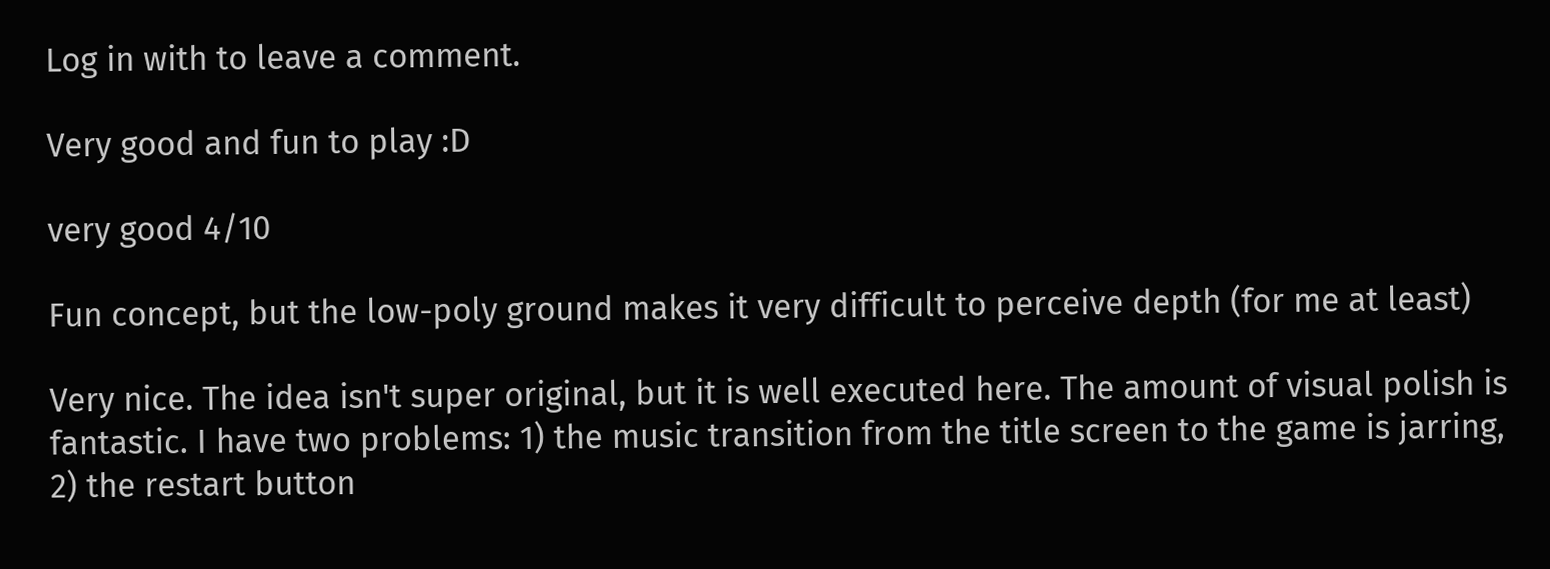Log in with to leave a comment.

Very good and fun to play :D

very good 4/10

Fun concept, but the low-poly ground makes it very difficult to perceive depth (for me at least)

Very nice. The idea isn't super original, but it is well executed here. The amount of visual polish is fantastic. I have two problems: 1) the music transition from the title screen to the game is jarring, 2) the restart button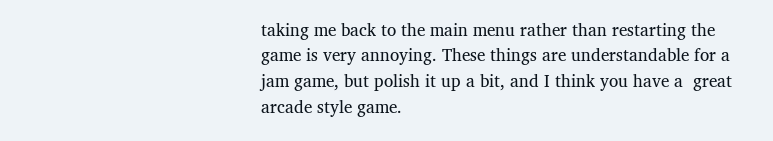taking me back to the main menu rather than restarting the game is very annoying. These things are understandable for a jam game, but polish it up a bit, and I think you have a  great arcade style game.